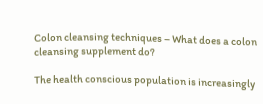Colon cleansing techniques – What does a colon cleansing supplement do?

The health conscious population is increasingly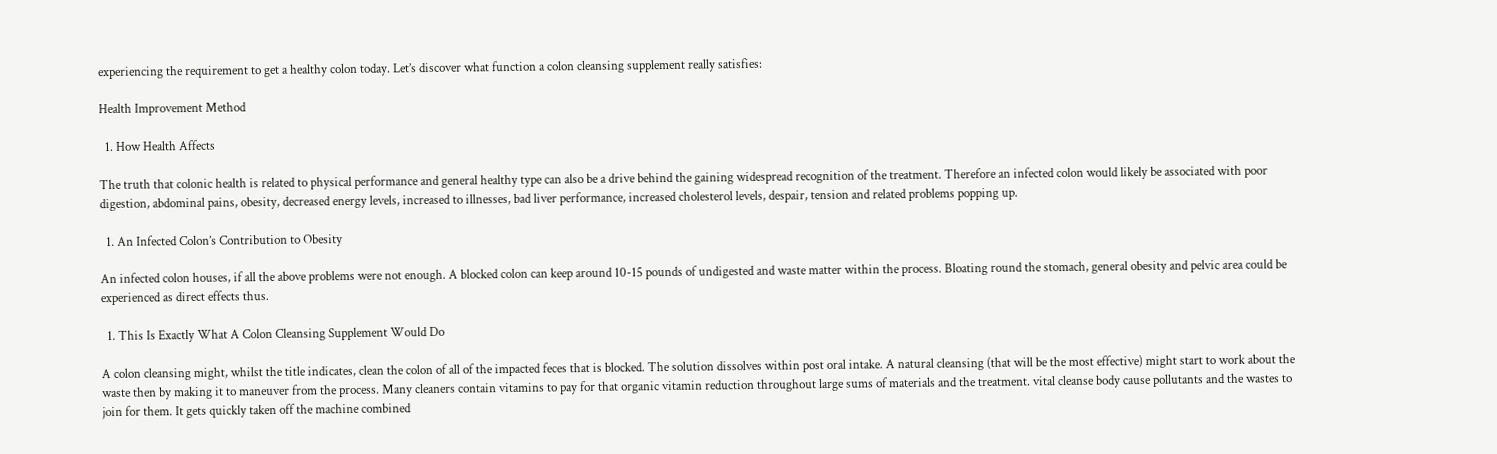experiencing the requirement to get a healthy colon today. Let’s discover what function a colon cleansing supplement really satisfies:

Health Improvement Method

  1. How Health Affects

The truth that colonic health is related to physical performance and general healthy type can also be a drive behind the gaining widespread recognition of the treatment. Therefore an infected colon would likely be associated with poor digestion, abdominal pains, obesity, decreased energy levels, increased to illnesses, bad liver performance, increased cholesterol levels, despair, tension and related problems popping up.

  1. An Infected Colon’s Contribution to Obesity

An infected colon houses, if all the above problems were not enough. A blocked colon can keep around 10-15 pounds of undigested and waste matter within the process. Bloating round the stomach, general obesity and pelvic area could be experienced as direct effects thus.

  1. This Is Exactly What A Colon Cleansing Supplement Would Do

A colon cleansing might, whilst the title indicates, clean the colon of all of the impacted feces that is blocked. The solution dissolves within post oral intake. A natural cleansing (that will be the most effective) might start to work about the waste then by making it to maneuver from the process. Many cleaners contain vitamins to pay for that organic vitamin reduction throughout large sums of materials and the treatment. vital cleanse body cause pollutants and the wastes to join for them. It gets quickly taken off the machine combined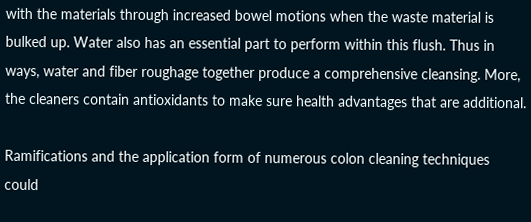with the materials through increased bowel motions when the waste material is bulked up. Water also has an essential part to perform within this flush. Thus in ways, water and fiber roughage together produce a comprehensive cleansing. More, the cleaners contain antioxidants to make sure health advantages that are additional.

Ramifications and the application form of numerous colon cleaning techniques could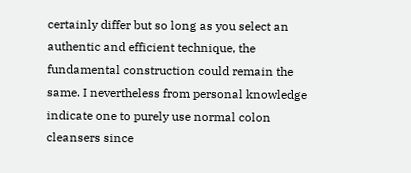certainly differ but so long as you select an authentic and efficient technique, the fundamental construction could remain the same. I nevertheless from personal knowledge indicate one to purely use normal colon cleansers since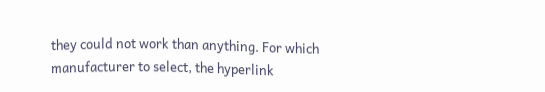they could not work than anything. For which manufacturer to select, the hyperlink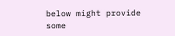below might provide some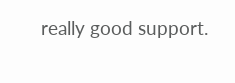really good support.